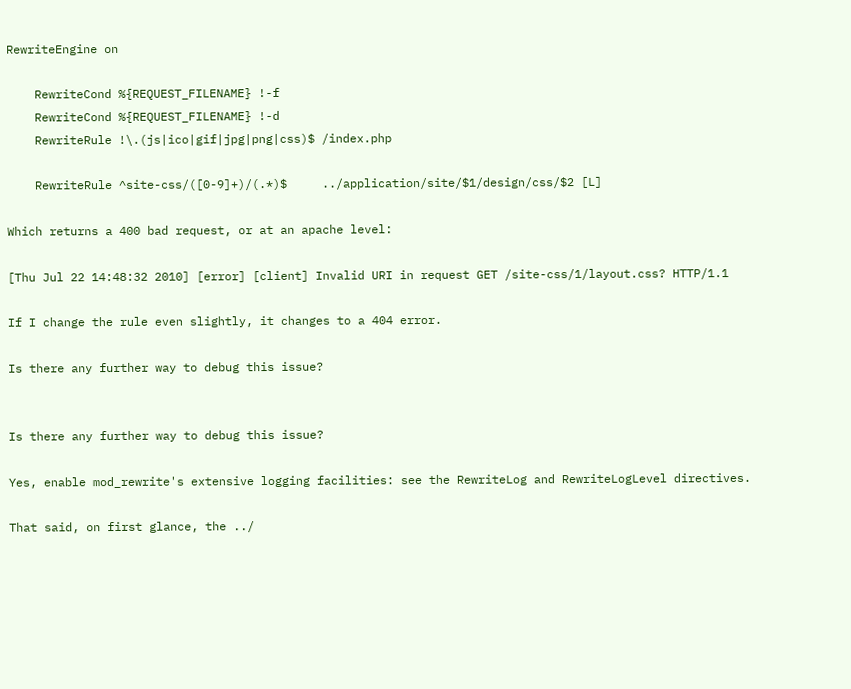RewriteEngine on

    RewriteCond %{REQUEST_FILENAME} !-f
    RewriteCond %{REQUEST_FILENAME} !-d
    RewriteRule !\.(js|ico|gif|jpg|png|css)$ /index.php

    RewriteRule ^site-css/([0-9]+)/(.*)$     ../application/site/$1/design/css/$2 [L]

Which returns a 400 bad request, or at an apache level:

[Thu Jul 22 14:48:32 2010] [error] [client] Invalid URI in request GET /site-css/1/layout.css? HTTP/1.1

If I change the rule even slightly, it changes to a 404 error.

Is there any further way to debug this issue?


Is there any further way to debug this issue?

Yes, enable mod_rewrite's extensive logging facilities: see the RewriteLog and RewriteLogLevel directives.

That said, on first glance, the ../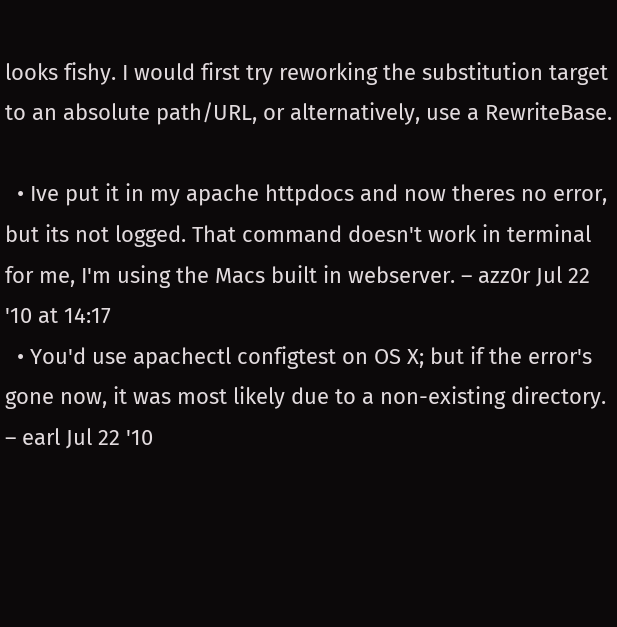looks fishy. I would first try reworking the substitution target to an absolute path/URL, or alternatively, use a RewriteBase.

  • Ive put it in my apache httpdocs and now theres no error, but its not logged. That command doesn't work in terminal for me, I'm using the Macs built in webserver. – azz0r Jul 22 '10 at 14:17
  • You'd use apachectl configtest on OS X; but if the error's gone now, it was most likely due to a non-existing directory. – earl Jul 22 '10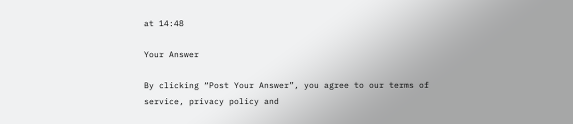at 14:48

Your Answer

By clicking “Post Your Answer”, you agree to our terms of service, privacy policy and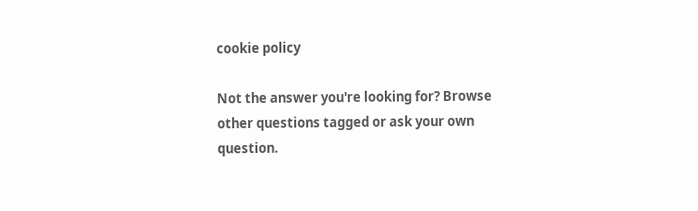cookie policy

Not the answer you're looking for? Browse other questions tagged or ask your own question.